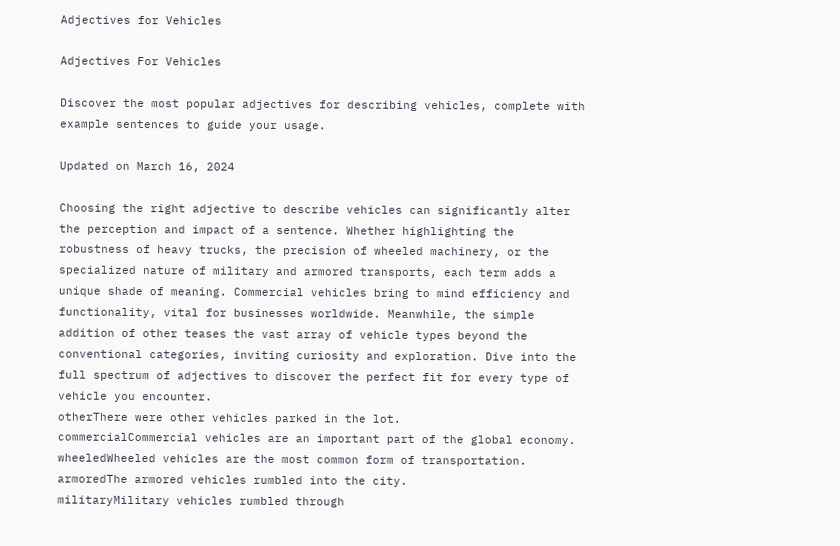Adjectives for Vehicles

Adjectives For Vehicles

Discover the most popular adjectives for describing vehicles, complete with example sentences to guide your usage.

Updated on March 16, 2024

Choosing the right adjective to describe vehicles can significantly alter the perception and impact of a sentence. Whether highlighting the robustness of heavy trucks, the precision of wheeled machinery, or the specialized nature of military and armored transports, each term adds a unique shade of meaning. Commercial vehicles bring to mind efficiency and functionality, vital for businesses worldwide. Meanwhile, the simple addition of other teases the vast array of vehicle types beyond the conventional categories, inviting curiosity and exploration. Dive into the full spectrum of adjectives to discover the perfect fit for every type of vehicle you encounter.
otherThere were other vehicles parked in the lot.
commercialCommercial vehicles are an important part of the global economy.
wheeledWheeled vehicles are the most common form of transportation.
armoredThe armored vehicles rumbled into the city.
militaryMilitary vehicles rumbled through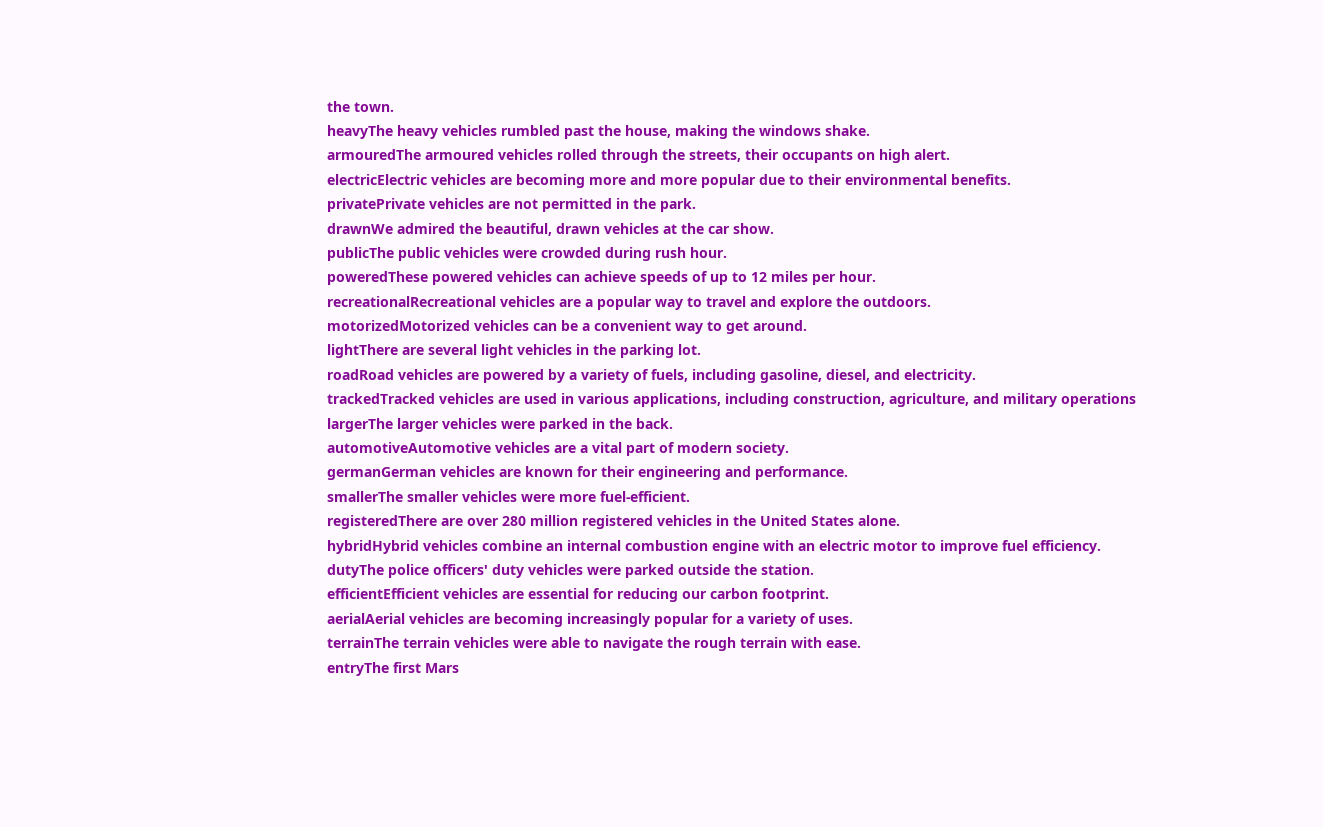the town.
heavyThe heavy vehicles rumbled past the house, making the windows shake.
armouredThe armoured vehicles rolled through the streets, their occupants on high alert.
electricElectric vehicles are becoming more and more popular due to their environmental benefits.
privatePrivate vehicles are not permitted in the park.
drawnWe admired the beautiful, drawn vehicles at the car show.
publicThe public vehicles were crowded during rush hour.
poweredThese powered vehicles can achieve speeds of up to 12 miles per hour.
recreationalRecreational vehicles are a popular way to travel and explore the outdoors.
motorizedMotorized vehicles can be a convenient way to get around.
lightThere are several light vehicles in the parking lot.
roadRoad vehicles are powered by a variety of fuels, including gasoline, diesel, and electricity.
trackedTracked vehicles are used in various applications, including construction, agriculture, and military operations
largerThe larger vehicles were parked in the back.
automotiveAutomotive vehicles are a vital part of modern society.
germanGerman vehicles are known for their engineering and performance.
smallerThe smaller vehicles were more fuel-efficient.
registeredThere are over 280 million registered vehicles in the United States alone.
hybridHybrid vehicles combine an internal combustion engine with an electric motor to improve fuel efficiency.
dutyThe police officers' duty vehicles were parked outside the station.
efficientEfficient vehicles are essential for reducing our carbon footprint.
aerialAerial vehicles are becoming increasingly popular for a variety of uses.
terrainThe terrain vehicles were able to navigate the rough terrain with ease.
entryThe first Mars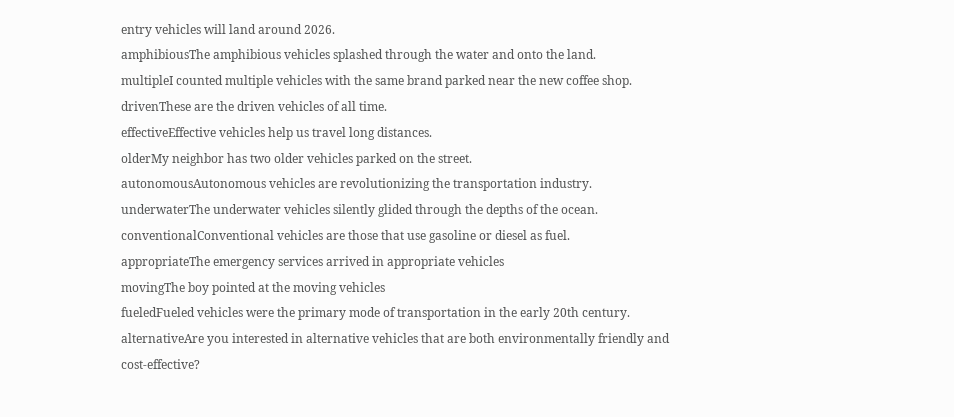entry vehicles will land around 2026.
amphibiousThe amphibious vehicles splashed through the water and onto the land.
multipleI counted multiple vehicles with the same brand parked near the new coffee shop.
drivenThese are the driven vehicles of all time.
effectiveEffective vehicles help us travel long distances.
olderMy neighbor has two older vehicles parked on the street.
autonomousAutonomous vehicles are revolutionizing the transportation industry.
underwaterThe underwater vehicles silently glided through the depths of the ocean.
conventionalConventional vehicles are those that use gasoline or diesel as fuel.
appropriateThe emergency services arrived in appropriate vehicles
movingThe boy pointed at the moving vehicles
fueledFueled vehicles were the primary mode of transportation in the early 20th century.
alternativeAre you interested in alternative vehicles that are both environmentally friendly and cost-effective?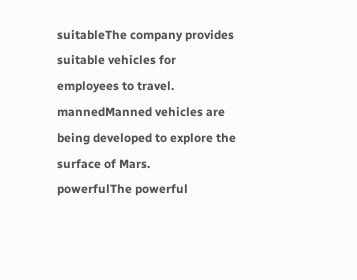suitableThe company provides suitable vehicles for employees to travel.
mannedManned vehicles are being developed to explore the surface of Mars.
powerfulThe powerful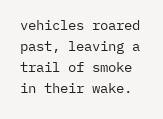vehicles roared past, leaving a trail of smoke in their wake.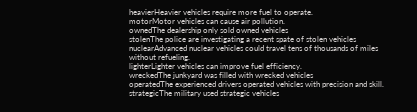heavierHeavier vehicles require more fuel to operate.
motorMotor vehicles can cause air pollution.
ownedThe dealership only sold owned vehicles
stolenThe police are investigating a recent spate of stolen vehicles
nuclearAdvanced nuclear vehicles could travel tens of thousands of miles without refueling.
lighterLighter vehicles can improve fuel efficiency.
wreckedThe junkyard was filled with wrecked vehicles
operatedThe experienced drivers operated vehicles with precision and skill.
strategicThe military used strategic vehicles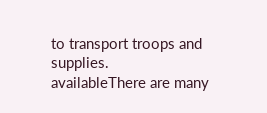to transport troops and supplies.
availableThere are many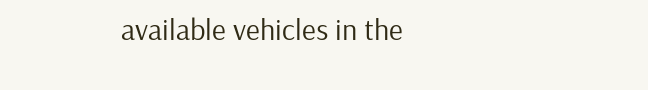available vehicles in the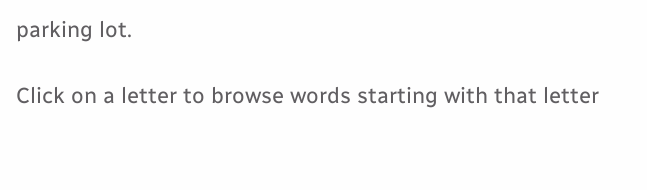parking lot.

Click on a letter to browse words starting with that letter